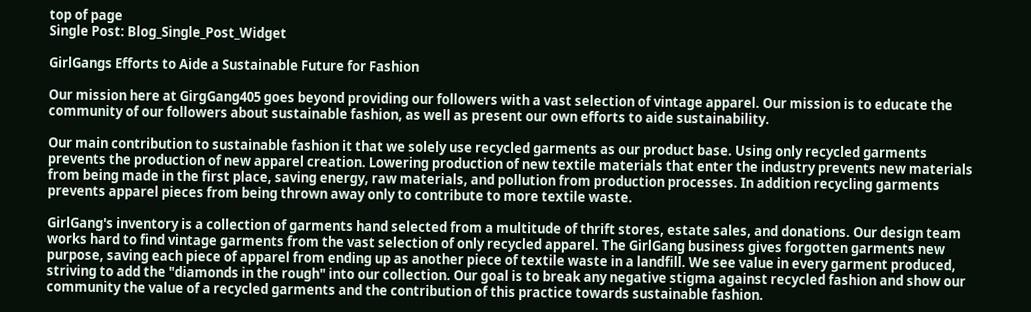top of page
Single Post: Blog_Single_Post_Widget

GirlGangs Efforts to Aide a Sustainable Future for Fashion

Our mission here at GirgGang405 goes beyond providing our followers with a vast selection of vintage apparel. Our mission is to educate the community of our followers about sustainable fashion, as well as present our own efforts to aide sustainability.

Our main contribution to sustainable fashion it that we solely use recycled garments as our product base. Using only recycled garments prevents the production of new apparel creation. Lowering production of new textile materials that enter the industry prevents new materials from being made in the first place, saving energy, raw materials, and pollution from production processes. In addition recycling garments prevents apparel pieces from being thrown away only to contribute to more textile waste.

GirlGang's inventory is a collection of garments hand selected from a multitude of thrift stores, estate sales, and donations. Our design team works hard to find vintage garments from the vast selection of only recycled apparel. The GirlGang business gives forgotten garments new purpose, saving each piece of apparel from ending up as another piece of textile waste in a landfill. We see value in every garment produced, striving to add the "diamonds in the rough" into our collection. Our goal is to break any negative stigma against recycled fashion and show our community the value of a recycled garments and the contribution of this practice towards sustainable fashion.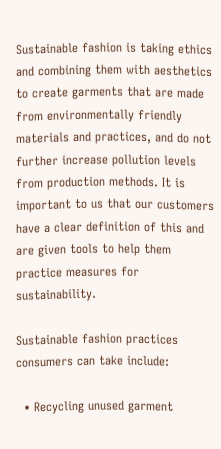Sustainable fashion is taking ethics and combining them with aesthetics to create garments that are made from environmentally friendly materials and practices, and do not further increase pollution levels from production methods. It is important to us that our customers have a clear definition of this and are given tools to help them practice measures for sustainability.

Sustainable fashion practices consumers can take include:

  • Recycling unused garment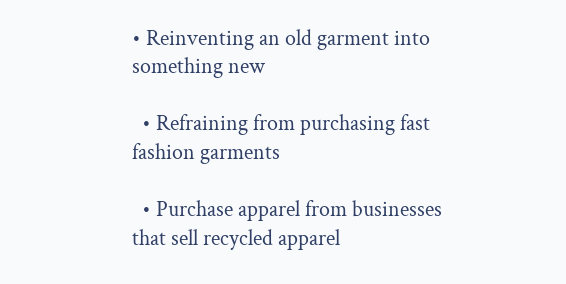• Reinventing an old garment into something new

  • Refraining from purchasing fast fashion garments

  • Purchase apparel from businesses that sell recycled apparel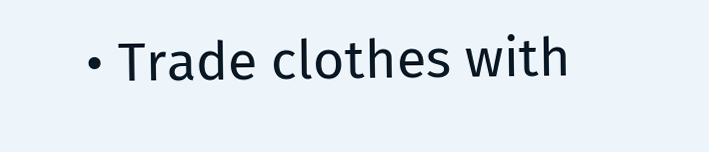• Trade clothes with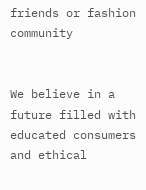friends or fashion community


We believe in a future filled with educated consumers and ethical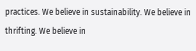practices. We believe in sustainability. We believe in thrifting. We believe in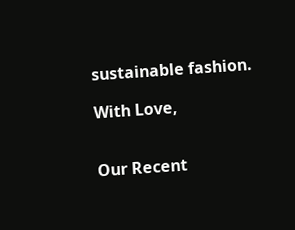sustainable fashion.

With Love,


Our Recent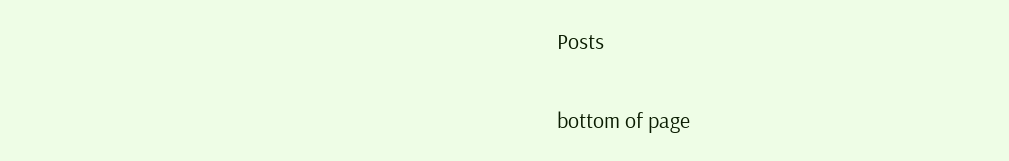Posts


bottom of page